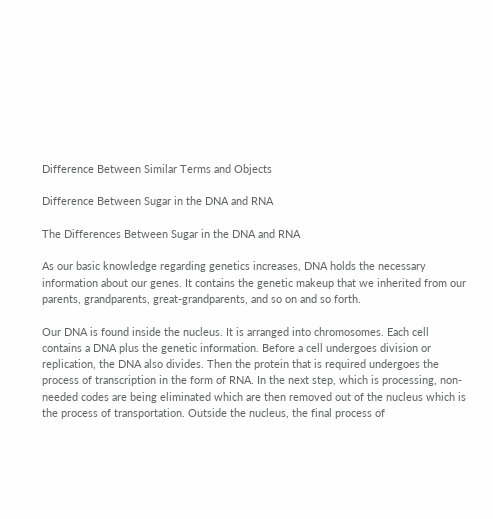Difference Between Similar Terms and Objects

Difference Between Sugar in the DNA and RNA

The Differences Between Sugar in the DNA and RNA

As our basic knowledge regarding genetics increases, DNA holds the necessary information about our genes. It contains the genetic makeup that we inherited from our parents, grandparents, great-grandparents, and so on and so forth.

Our DNA is found inside the nucleus. It is arranged into chromosomes. Each cell contains a DNA plus the genetic information. Before a cell undergoes division or replication, the DNA also divides. Then the protein that is required undergoes the process of transcription in the form of RNA. In the next step, which is processing, non-needed codes are being eliminated which are then removed out of the nucleus which is the process of transportation. Outside the nucleus, the final process of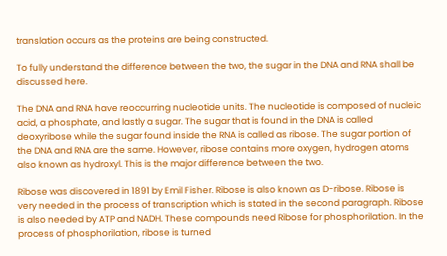translation occurs as the proteins are being constructed.

To fully understand the difference between the two, the sugar in the DNA and RNA shall be discussed here.

The DNA and RNA have reoccurring nucleotide units. The nucleotide is composed of nucleic acid, a phosphate, and lastly a sugar. The sugar that is found in the DNA is called deoxyribose while the sugar found inside the RNA is called as ribose. The sugar portion of the DNA and RNA are the same. However, ribose contains more oxygen, hydrogen atoms also known as hydroxyl. This is the major difference between the two.

Ribose was discovered in 1891 by Emil Fisher. Ribose is also known as D-ribose. Ribose is very needed in the process of transcription which is stated in the second paragraph. Ribose is also needed by ATP and NADH. These compounds need Ribose for phosphorilation. In the process of phosphorilation, ribose is turned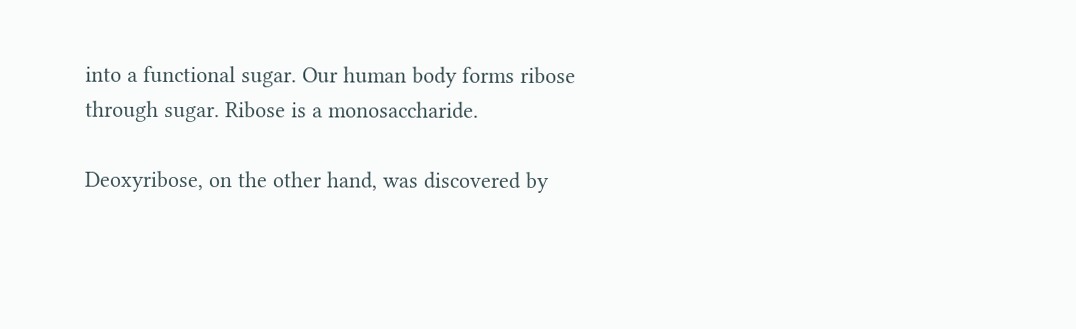into a functional sugar. Our human body forms ribose through sugar. Ribose is a monosaccharide.

Deoxyribose, on the other hand, was discovered by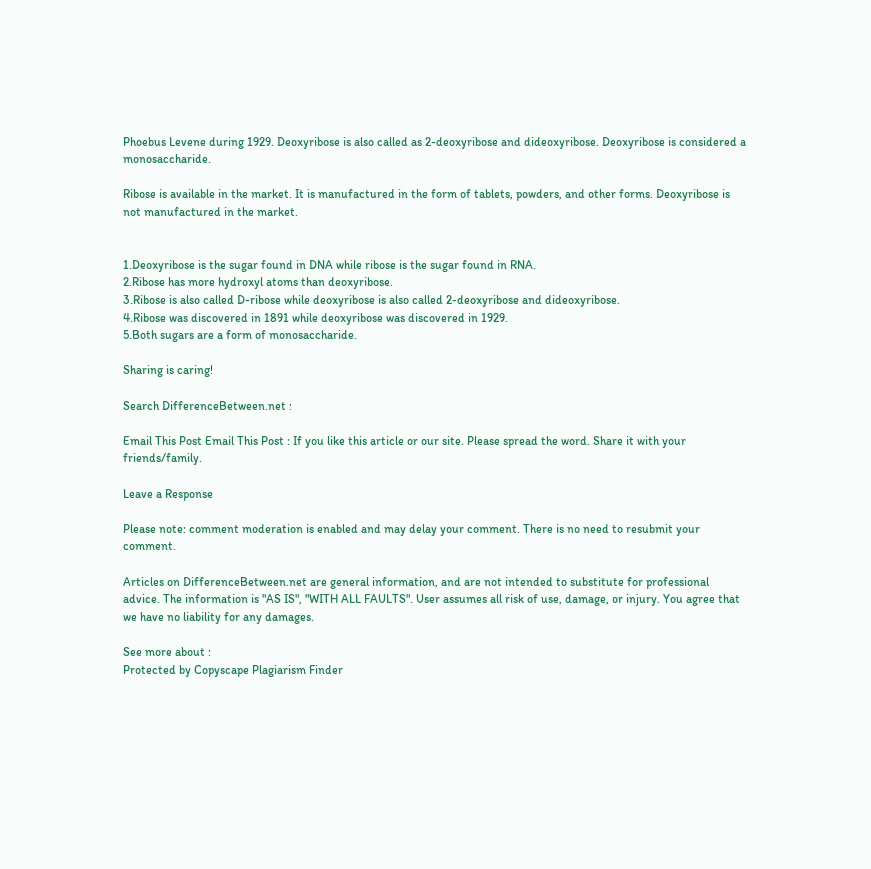Phoebus Levene during 1929. Deoxyribose is also called as 2-deoxyribose and dideoxyribose. Deoxyribose is considered a monosaccharide.

Ribose is available in the market. It is manufactured in the form of tablets, powders, and other forms. Deoxyribose is not manufactured in the market.


1.Deoxyribose is the sugar found in DNA while ribose is the sugar found in RNA.
2.Ribose has more hydroxyl atoms than deoxyribose.
3.Ribose is also called D-ribose while deoxyribose is also called 2-deoxyribose and dideoxyribose.
4.Ribose was discovered in 1891 while deoxyribose was discovered in 1929.
5.Both sugars are a form of monosaccharide.

Sharing is caring!

Search DifferenceBetween.net :

Email This Post Email This Post : If you like this article or our site. Please spread the word. Share it with your friends/family.

Leave a Response

Please note: comment moderation is enabled and may delay your comment. There is no need to resubmit your comment.

Articles on DifferenceBetween.net are general information, and are not intended to substitute for professional advice. The information is "AS IS", "WITH ALL FAULTS". User assumes all risk of use, damage, or injury. You agree that we have no liability for any damages.

See more about :
Protected by Copyscape Plagiarism Finder